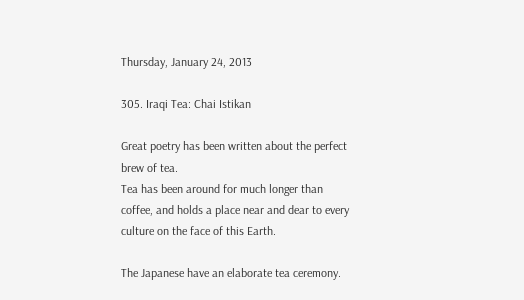Thursday, January 24, 2013

305. Iraqi Tea: Chai Istikan

Great poetry has been written about the perfect brew of tea.
Tea has been around for much longer than coffee, and holds a place near and dear to every culture on the face of this Earth.

The Japanese have an elaborate tea ceremony.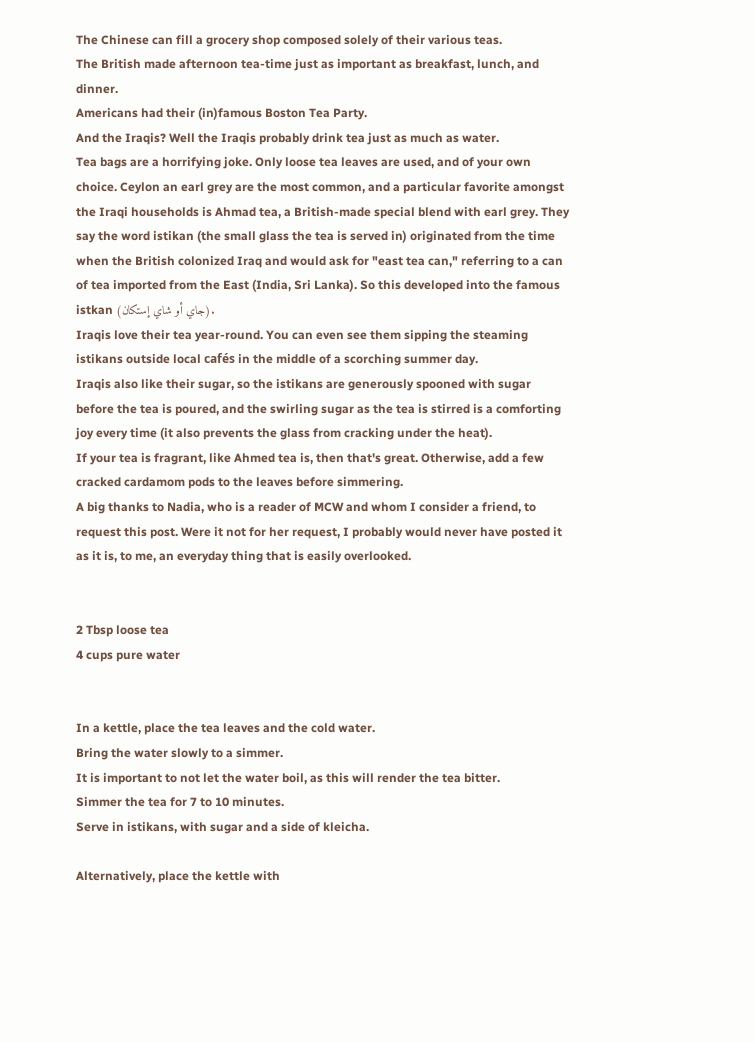The Chinese can fill a grocery shop composed solely of their various teas.
The British made afternoon tea-time just as important as breakfast, lunch, and dinner.
Americans had their (in)famous Boston Tea Party.
And the Iraqis? Well the Iraqis probably drink tea just as much as water.
Tea bags are a horrifying joke. Only loose tea leaves are used, and of your own choice. Ceylon an earl grey are the most common, and a particular favorite amongst the Iraqi households is Ahmad tea, a British-made special blend with earl grey. They say the word istikan (the small glass the tea is served in) originated from the time when the British colonized Iraq and would ask for "east tea can," referring to a can of tea imported from the East (India, Sri Lanka). So this developed into the famous istkan (جاي أو شاي إستكان).
Iraqis love their tea year-round. You can even see them sipping the steaming istikans outside local cafés in the middle of a scorching summer day.
Iraqis also like their sugar, so the istikans are generously spooned with sugar before the tea is poured, and the swirling sugar as the tea is stirred is a comforting joy every time (it also prevents the glass from cracking under the heat).
If your tea is fragrant, like Ahmed tea is, then that's great. Otherwise, add a few cracked cardamom pods to the leaves before simmering.
A big thanks to Nadia, who is a reader of MCW and whom I consider a friend, to request this post. Were it not for her request, I probably would never have posted it as it is, to me, an everyday thing that is easily overlooked.


2 Tbsp loose tea
4 cups pure water


In a kettle, place the tea leaves and the cold water.
Bring the water slowly to a simmer.
It is important to not let the water boil, as this will render the tea bitter.
Simmer the tea for 7 to 10 minutes.
Serve in istikans, with sugar and a side of kleicha.

Alternatively, place the kettle with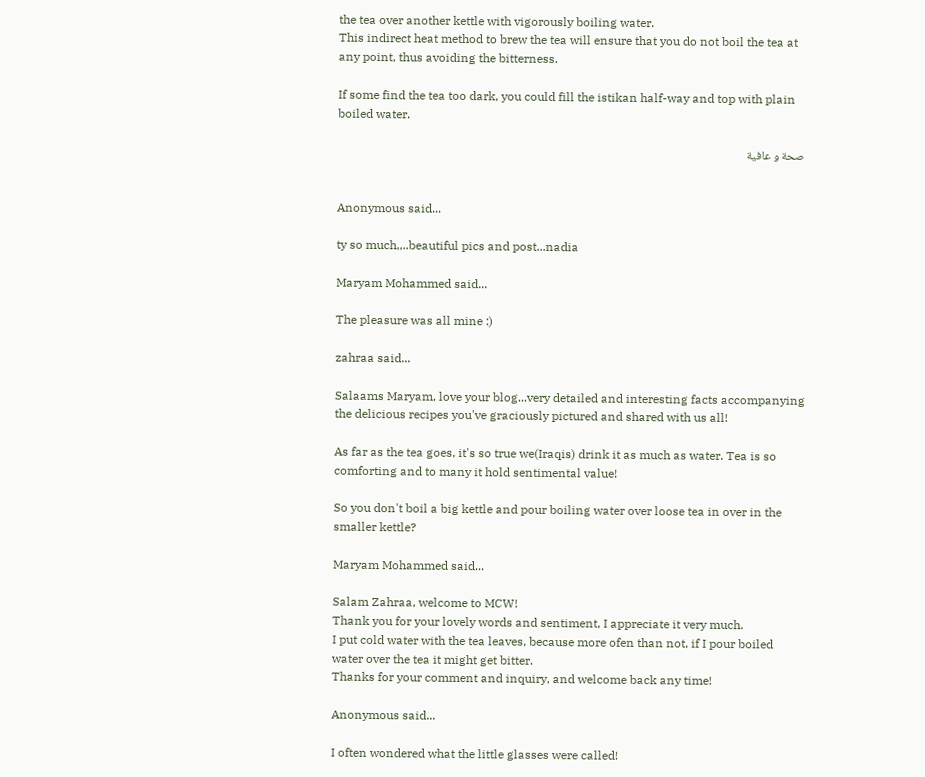the tea over another kettle with vigorously boiling water.
This indirect heat method to brew the tea will ensure that you do not boil the tea at any point, thus avoiding the bitterness.

If some find the tea too dark, you could fill the istikan half-way and top with plain boiled water.

 صحة و عافية


Anonymous said...

ty so much,,..beautiful pics and post...nadia

Maryam Mohammed said...

The pleasure was all mine :)

zahraa said...

Salaams Maryam, love your blog...very detailed and interesting facts accompanying the delicious recipes you've graciously pictured and shared with us all!

As far as the tea goes, it's so true we(Iraqis) drink it as much as water. Tea is so comforting and to many it hold sentimental value!

So you don't boil a big kettle and pour boiling water over loose tea in over in the smaller kettle?

Maryam Mohammed said...

Salam Zahraa, welcome to MCW!
Thank you for your lovely words and sentiment, I appreciate it very much.
I put cold water with the tea leaves, because more ofen than not, if I pour boiled water over the tea it might get bitter.
Thanks for your comment and inquiry, and welcome back any time!

Anonymous said...

I often wondered what the little glasses were called!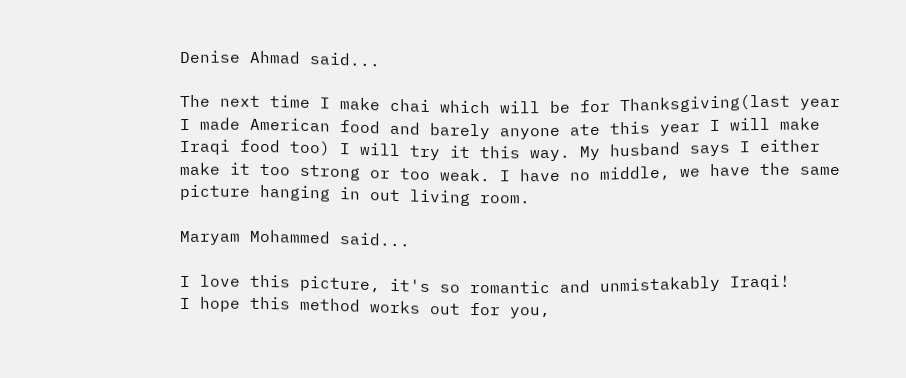Denise Ahmad said...

The next time I make chai which will be for Thanksgiving(last year I made American food and barely anyone ate this year I will make Iraqi food too) I will try it this way. My husband says I either make it too strong or too weak. I have no middle, we have the same picture hanging in out living room.

Maryam Mohammed said...

I love this picture, it's so romantic and unmistakably Iraqi!
I hope this method works out for you,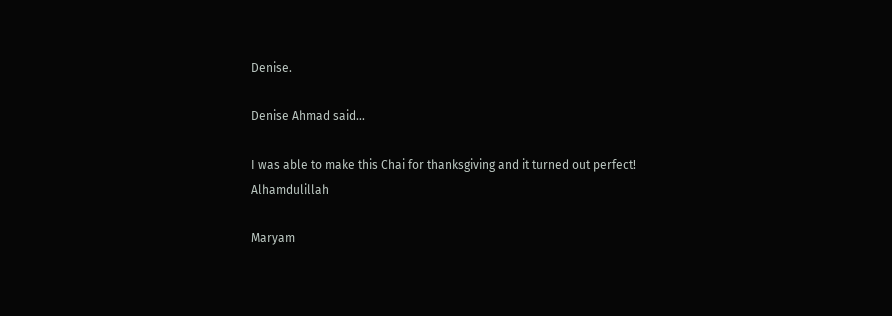Denise.

Denise Ahmad said...

I was able to make this Chai for thanksgiving and it turned out perfect! Alhamdulillah

Maryam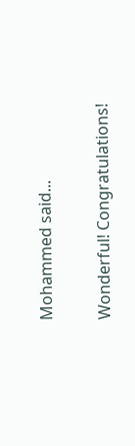Mohammed said...

Wonderful! Congratulations!